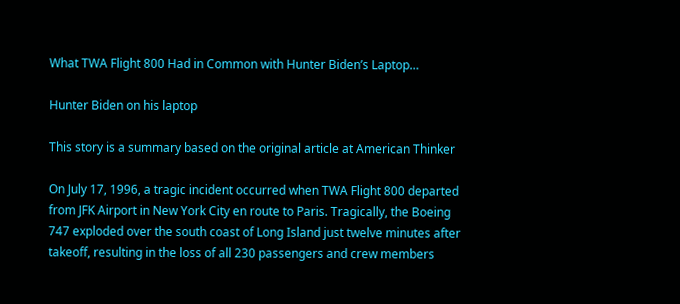What TWA Flight 800 Had in Common with Hunter Biden’s Laptop…

Hunter Biden on his laptop

This story is a summary based on the original article at American Thinker

On July 17, 1996, a tragic incident occurred when TWA Flight 800 departed from JFK Airport in New York City en route to Paris. Tragically, the Boeing 747 exploded over the south coast of Long Island just twelve minutes after takeoff, resulting in the loss of all 230 passengers and crew members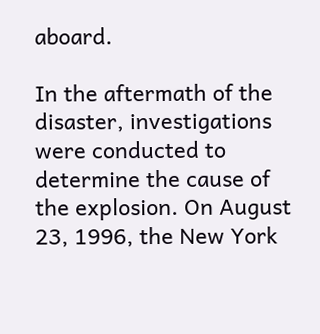aboard.

In the aftermath of the disaster, investigations were conducted to determine the cause of the explosion. On August 23, 1996, the New York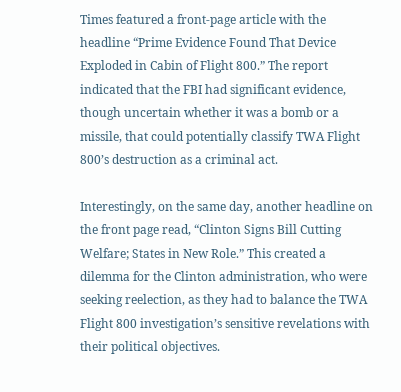Times featured a front-page article with the headline “Prime Evidence Found That Device Exploded in Cabin of Flight 800.” The report indicated that the FBI had significant evidence, though uncertain whether it was a bomb or a missile, that could potentially classify TWA Flight 800’s destruction as a criminal act.

Interestingly, on the same day, another headline on the front page read, “Clinton Signs Bill Cutting Welfare; States in New Role.” This created a dilemma for the Clinton administration, who were seeking reelection, as they had to balance the TWA Flight 800 investigation’s sensitive revelations with their political objectives.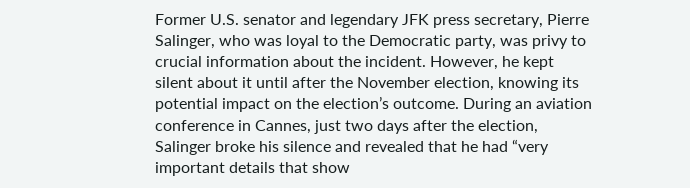Former U.S. senator and legendary JFK press secretary, Pierre Salinger, who was loyal to the Democratic party, was privy to crucial information about the incident. However, he kept silent about it until after the November election, knowing its potential impact on the election’s outcome. During an aviation conference in Cannes, just two days after the election, Salinger broke his silence and revealed that he had “very important details that show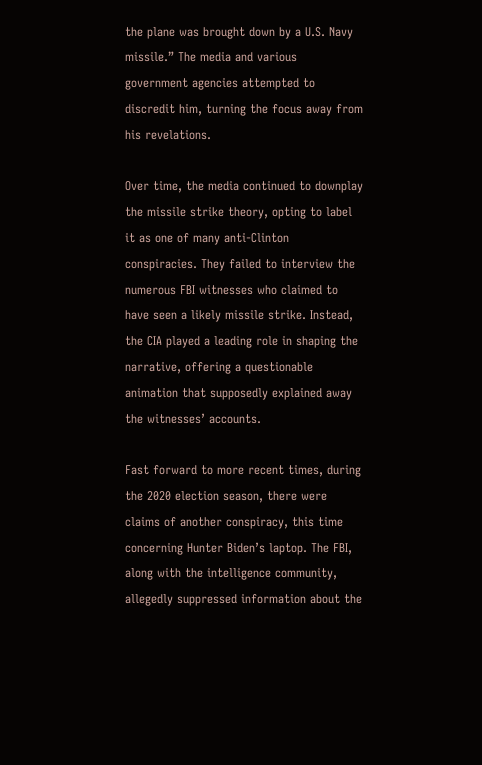the plane was brought down by a U.S. Navy missile.” The media and various government agencies attempted to discredit him, turning the focus away from his revelations.

Over time, the media continued to downplay the missile strike theory, opting to label it as one of many anti-Clinton conspiracies. They failed to interview the numerous FBI witnesses who claimed to have seen a likely missile strike. Instead, the CIA played a leading role in shaping the narrative, offering a questionable animation that supposedly explained away the witnesses’ accounts.

Fast forward to more recent times, during the 2020 election season, there were claims of another conspiracy, this time concerning Hunter Biden’s laptop. The FBI, along with the intelligence community, allegedly suppressed information about the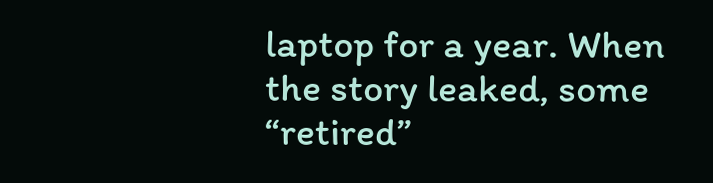laptop for a year. When the story leaked, some “retired”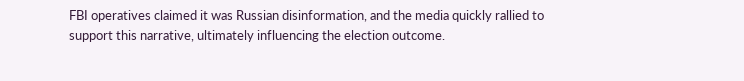FBI operatives claimed it was Russian disinformation, and the media quickly rallied to support this narrative, ultimately influencing the election outcome.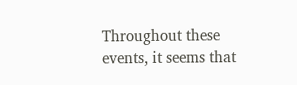Throughout these events, it seems that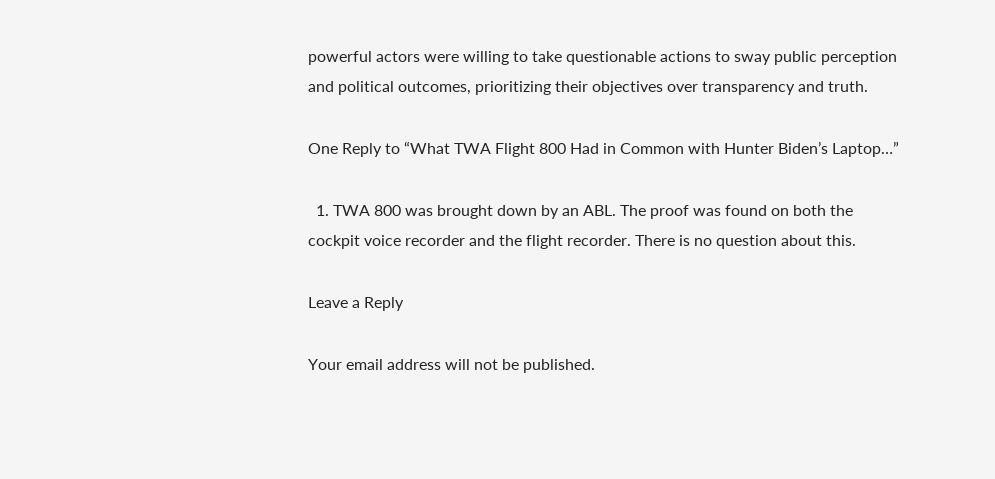powerful actors were willing to take questionable actions to sway public perception and political outcomes, prioritizing their objectives over transparency and truth.

One Reply to “What TWA Flight 800 Had in Common with Hunter Biden’s Laptop…”

  1. TWA 800 was brought down by an ABL. The proof was found on both the cockpit voice recorder and the flight recorder. There is no question about this.

Leave a Reply

Your email address will not be published.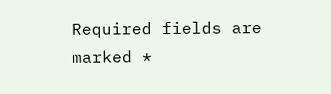Required fields are marked *